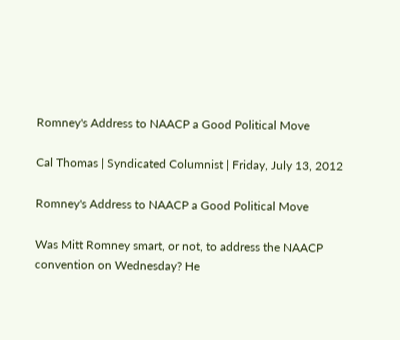Romney's Address to NAACP a Good Political Move

Cal Thomas | Syndicated Columnist | Friday, July 13, 2012

Romney's Address to NAACP a Good Political Move

Was Mitt Romney smart, or not, to address the NAACP convention on Wednesday? He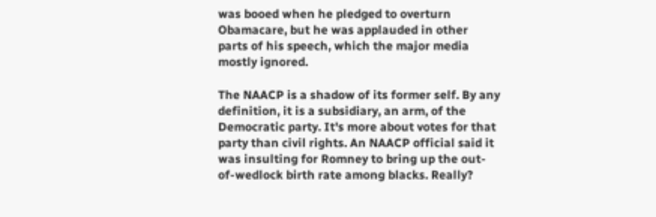was booed when he pledged to overturn Obamacare, but he was applauded in other parts of his speech, which the major media mostly ignored.

The NAACP is a shadow of its former self. By any definition, it is a subsidiary, an arm, of the Democratic party. It's more about votes for that party than civil rights. An NAACP official said it was insulting for Romney to bring up the out-of-wedlock birth rate among blacks. Really?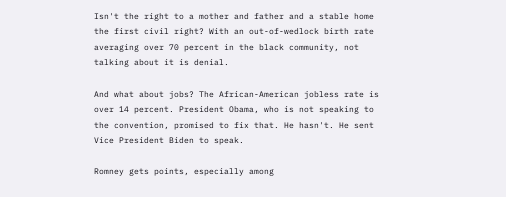Isn't the right to a mother and father and a stable home the first civil right? With an out-of-wedlock birth rate averaging over 70 percent in the black community, not talking about it is denial.

And what about jobs? The African-American jobless rate is over 14 percent. President Obama, who is not speaking to the convention, promised to fix that. He hasn't. He sent Vice President Biden to speak.

Romney gets points, especially among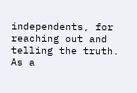independents, for reaching out and telling the truth. As a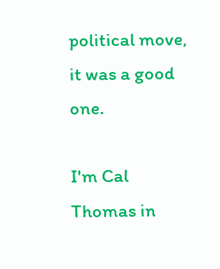political move, it was a good one.

I'm Cal Thomas in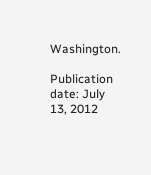Washington.

Publication date: July 13, 2012